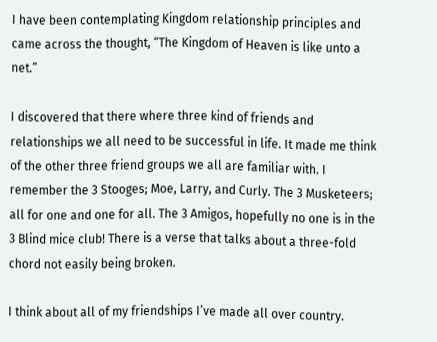I have been contemplating Kingdom relationship principles and came across the thought, “The Kingdom of Heaven is like unto a net.”

I discovered that there where three kind of friends and relationships we all need to be successful in life. It made me think of the other three friend groups we all are familiar with. I remember the 3 Stooges; Moe, Larry, and Curly. The 3 Musketeers; all for one and one for all. The 3 Amigos, hopefully no one is in the 3 Blind mice club! There is a verse that talks about a three-fold chord not easily being broken.

I think about all of my friendships I’ve made all over country.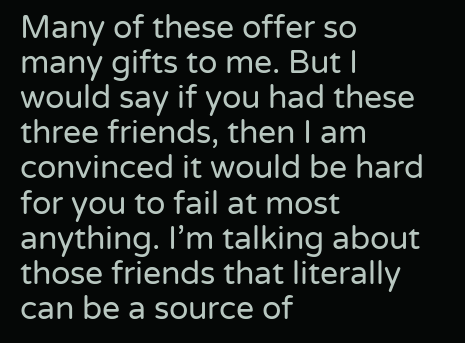Many of these offer so many gifts to me. But I would say if you had these three friends, then I am convinced it would be hard for you to fail at most anything. I’m talking about those friends that literally can be a source of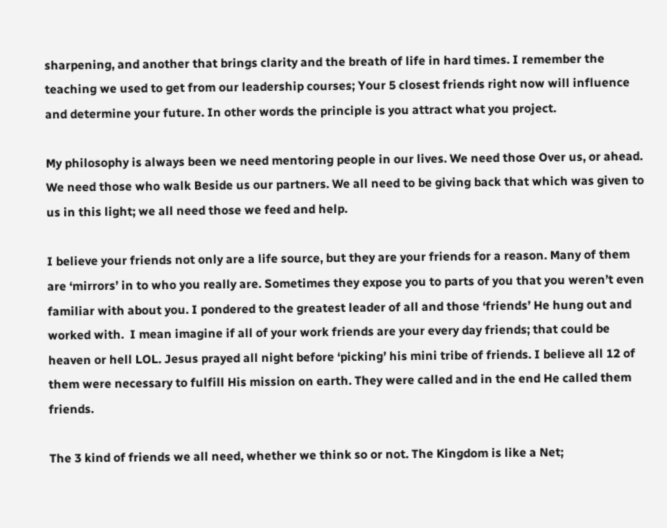sharpening, and another that brings clarity and the breath of life in hard times. I remember the teaching we used to get from our leadership courses; Your 5 closest friends right now will influence and determine your future. In other words the principle is you attract what you project.

My philosophy is always been we need mentoring people in our lives. We need those Over us, or ahead. We need those who walk Beside us our partners. We all need to be giving back that which was given to us in this light; we all need those we feed and help.

I believe your friends not only are a life source, but they are your friends for a reason. Many of them are ‘mirrors’ in to who you really are. Sometimes they expose you to parts of you that you weren’t even familiar with about you. I pondered to the greatest leader of all and those ‘friends’ He hung out and worked with.  I mean imagine if all of your work friends are your every day friends; that could be heaven or hell LOL. Jesus prayed all night before ‘picking’ his mini tribe of friends. I believe all 12 of them were necessary to fulfill His mission on earth. They were called and in the end He called them friends.

The 3 kind of friends we all need, whether we think so or not. The Kingdom is like a Net;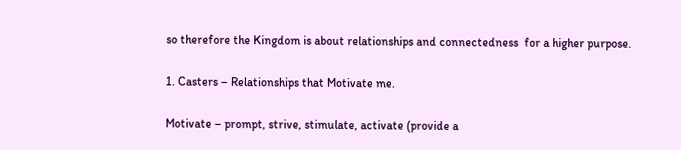so therefore the Kingdom is about relationships and connectedness  for a higher purpose.

1. Casters – Relationships that Motivate me.

Motivate – prompt, strive, stimulate, activate (provide a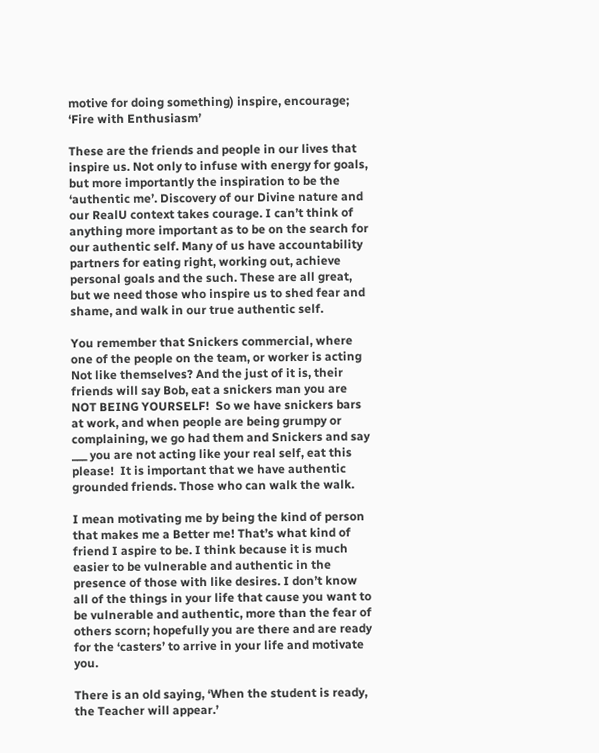motive for doing something) inspire, encourage; ‘Fire with Enthusiasm’

These are the friends and people in our lives that inspire us. Not only to infuse with energy for goals, but more importantly the inspiration to be the ‘authentic me’. Discovery of our Divine nature and our RealU context takes courage. I can’t think of anything more important as to be on the search for our authentic self. Many of us have accountability partners for eating right, working out, achieve personal goals and the such. These are all great, but we need those who inspire us to shed fear and shame, and walk in our true authentic self.

You remember that Snickers commercial, where one of the people on the team, or worker is acting Not like themselves? And the just of it is, their friends will say Bob, eat a snickers man you are NOT BEING YOURSELF!  So we have snickers bars at work, and when people are being grumpy or complaining, we go had them and Snickers and say ___ you are not acting like your real self, eat this please!  It is important that we have authentic grounded friends. Those who can walk the walk.

I mean motivating me by being the kind of person that makes me a Better me! That’s what kind of friend I aspire to be. I think because it is much easier to be vulnerable and authentic in the presence of those with like desires. I don’t know all of the things in your life that cause you want to be vulnerable and authentic, more than the fear of others scorn; hopefully you are there and are ready for the ‘casters’ to arrive in your life and motivate you.

There is an old saying, ‘When the student is ready, the Teacher will appear.’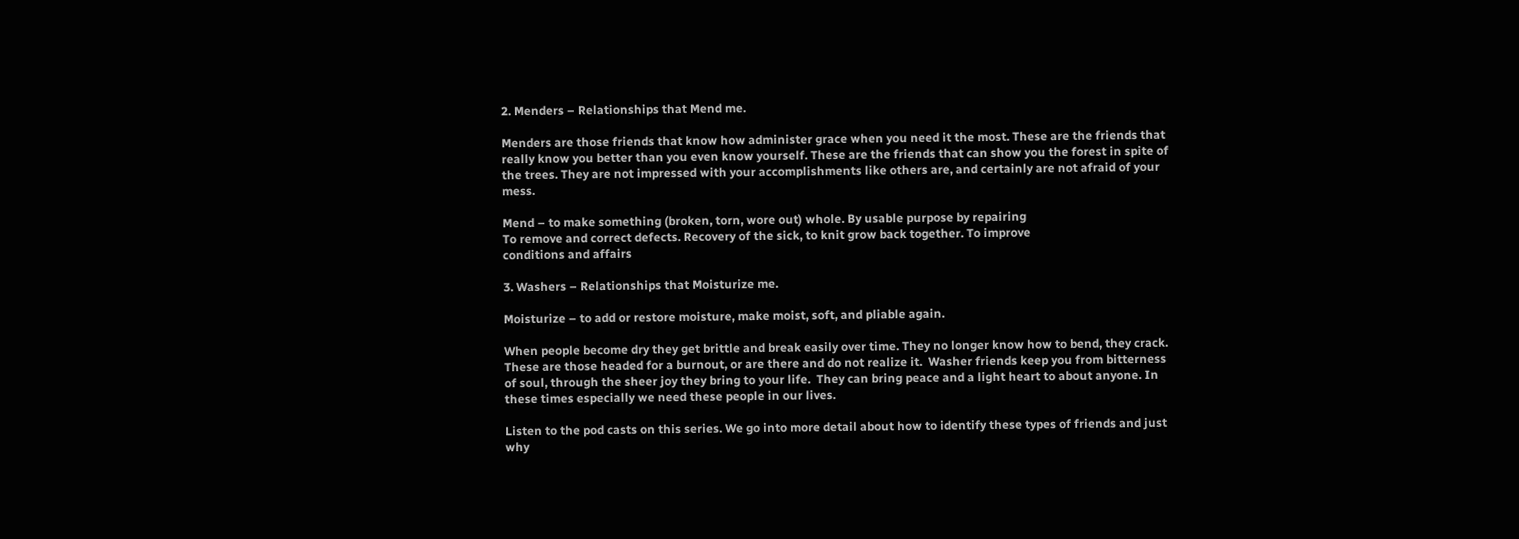2. Menders – Relationships that Mend me.

Menders are those friends that know how administer grace when you need it the most. These are the friends that really know you better than you even know yourself. These are the friends that can show you the forest in spite of the trees. They are not impressed with your accomplishments like others are, and certainly are not afraid of your mess.

Mend – to make something (broken, torn, wore out) whole. By usable purpose by repairing
To remove and correct defects. Recovery of the sick, to knit grow back together. To improve
conditions and affairs

3. Washers – Relationships that Moisturize me.

Moisturize – to add or restore moisture, make moist, soft, and pliable again.

When people become dry they get brittle and break easily over time. They no longer know how to bend, they crack. These are those headed for a burnout, or are there and do not realize it.  Washer friends keep you from bitterness of soul, through the sheer joy they bring to your life.  They can bring peace and a light heart to about anyone. In these times especially we need these people in our lives.

Listen to the pod casts on this series. We go into more detail about how to identify these types of friends and just why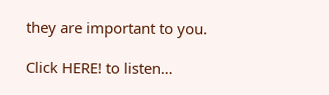they are important to you.

Click HERE! to listen…